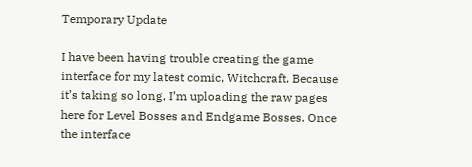Temporary Update

I have been having trouble creating the game interface for my latest comic, Witchcraft. Because it’s taking so long, I’m uploading the raw pages here for Level Bosses and Endgame Bosses. Once the interface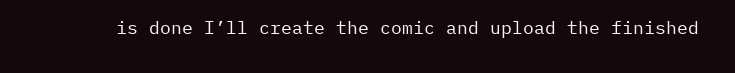is done I’ll create the comic and upload the finished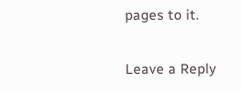pages to it.

Leave a Reply